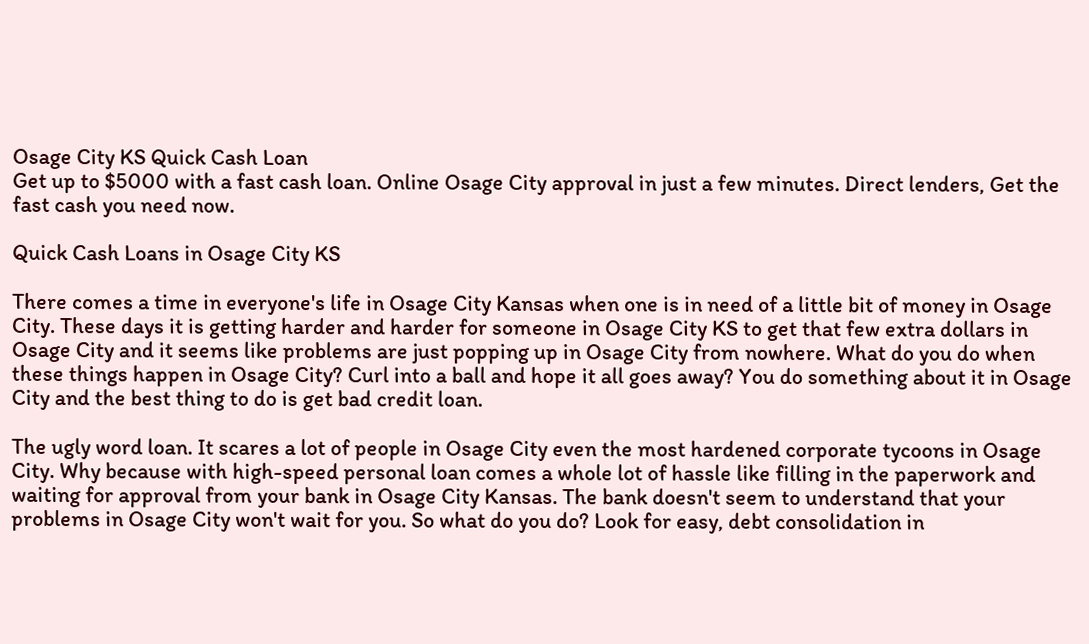Osage City KS Quick Cash Loan
Get up to $5000 with a fast cash loan. Online Osage City approval in just a few minutes. Direct lenders, Get the fast cash you need now.

Quick Cash Loans in Osage City KS

There comes a time in everyone's life in Osage City Kansas when one is in need of a little bit of money in Osage City. These days it is getting harder and harder for someone in Osage City KS to get that few extra dollars in Osage City and it seems like problems are just popping up in Osage City from nowhere. What do you do when these things happen in Osage City? Curl into a ball and hope it all goes away? You do something about it in Osage City and the best thing to do is get bad credit loan.

The ugly word loan. It scares a lot of people in Osage City even the most hardened corporate tycoons in Osage City. Why because with high-speed personal loan comes a whole lot of hassle like filling in the paperwork and waiting for approval from your bank in Osage City Kansas. The bank doesn't seem to understand that your problems in Osage City won't wait for you. So what do you do? Look for easy, debt consolidation in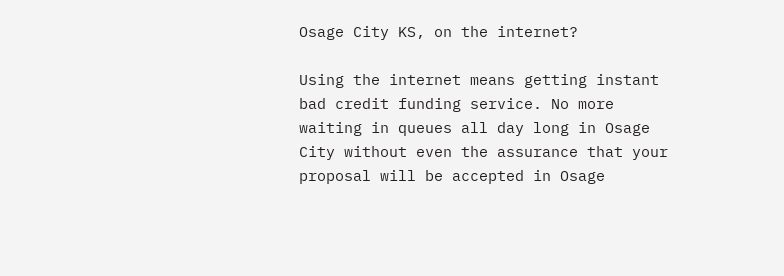Osage City KS, on the internet?

Using the internet means getting instant bad credit funding service. No more waiting in queues all day long in Osage City without even the assurance that your proposal will be accepted in Osage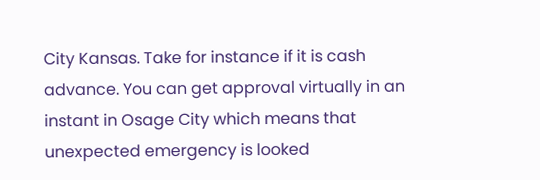City Kansas. Take for instance if it is cash advance. You can get approval virtually in an instant in Osage City which means that unexpected emergency is looked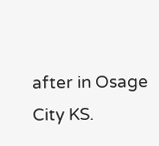after in Osage City KS.